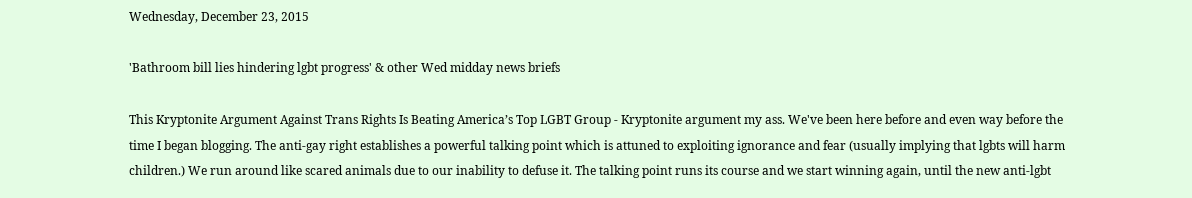Wednesday, December 23, 2015

'Bathroom bill lies hindering lgbt progress' & other Wed midday news briefs

This Kryptonite Argument Against Trans Rights Is Beating America’s Top LGBT Group - Kryptonite argument my ass. We've been here before and even way before the time I began blogging. The anti-gay right establishes a powerful talking point which is attuned to exploiting ignorance and fear (usually implying that lgbts will harm children.) We run around like scared animals due to our inability to defuse it. The talking point runs its course and we start winning again, until the new anti-lgbt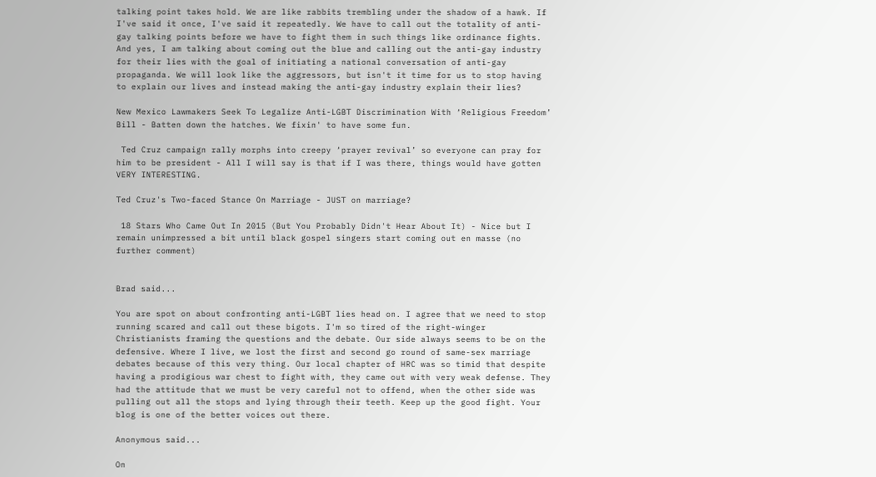talking point takes hold. We are like rabbits trembling under the shadow of a hawk. If I've said it once, I've said it repeatedly. We have to call out the totality of anti-gay talking points before we have to fight them in such things like ordinance fights. And yes, I am talking about coming out the blue and calling out the anti-gay industry for their lies with the goal of initiating a national conversation of anti-gay propaganda. We will look like the aggressors, but isn't it time for us to stop having to explain our lives and instead making the anti-gay industry explain their lies?

New Mexico Lawmakers Seek To Legalize Anti-LGBT Discrimination With ‘Religious Freedom’ Bill - Batten down the hatches. We fixin' to have some fun.

 Ted Cruz campaign rally morphs into creepy ‘prayer revival’ so everyone can pray for him to be president - All I will say is that if I was there, things would have gotten VERY INTERESTING.

Ted Cruz's Two-faced Stance On Marriage - JUST on marriage?

 18 Stars Who Came Out In 2015 (But You Probably Didn't Hear About It) - Nice but I remain unimpressed a bit until black gospel singers start coming out en masse (no further comment)


Brad said...

You are spot on about confronting anti-LGBT lies head on. I agree that we need to stop running scared and call out these bigots. I'm so tired of the right-winger Christianists framing the questions and the debate. Our side always seems to be on the defensive. Where I live, we lost the first and second go round of same-sex marriage debates because of this very thing. Our local chapter of HRC was so timid that despite having a prodigious war chest to fight with, they came out with very weak defense. They had the attitude that we must be very careful not to offend, when the other side was pulling out all the stops and lying through their teeth. Keep up the good fight. Your blog is one of the better voices out there.

Anonymous said...

On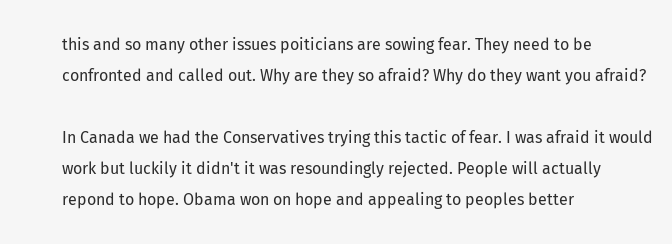this and so many other issues poiticians are sowing fear. They need to be confronted and called out. Why are they so afraid? Why do they want you afraid?

In Canada we had the Conservatives trying this tactic of fear. I was afraid it would work but luckily it didn't it was resoundingly rejected. People will actually repond to hope. Obama won on hope and appealing to peoples better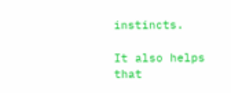instincts.

It also helps that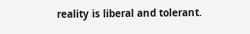reality is liberal and tolerant.